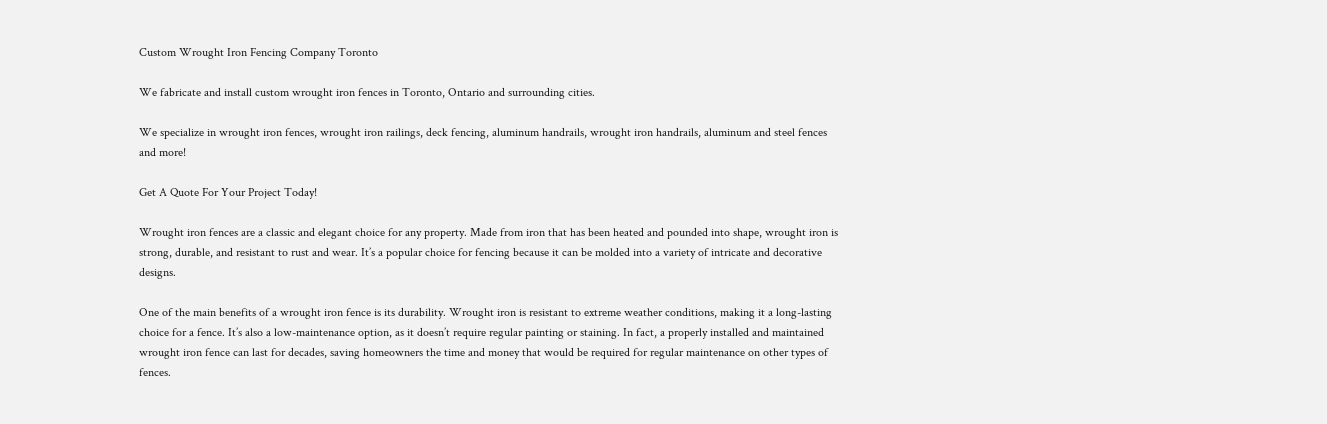Custom Wrought Iron Fencing Company Toronto

We fabricate and install custom wrought iron fences in Toronto, Ontario and surrounding cities.

We specialize in wrought iron fences, wrought iron railings, deck fencing, aluminum handrails, wrought iron handrails, aluminum and steel fences and more!

Get A Quote For Your Project Today!

Wrought iron fences are a classic and elegant choice for any property. Made from iron that has been heated and pounded into shape, wrought iron is strong, durable, and resistant to rust and wear. It’s a popular choice for fencing because it can be molded into a variety of intricate and decorative designs.

One of the main benefits of a wrought iron fence is its durability. Wrought iron is resistant to extreme weather conditions, making it a long-lasting choice for a fence. It’s also a low-maintenance option, as it doesn’t require regular painting or staining. In fact, a properly installed and maintained wrought iron fence can last for decades, saving homeowners the time and money that would be required for regular maintenance on other types of fences.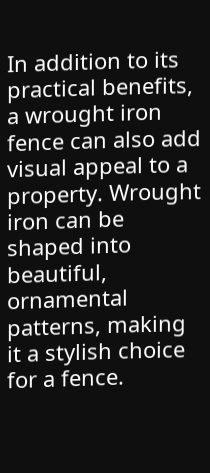In addition to its practical benefits, a wrought iron fence can also add visual appeal to a property. Wrought iron can be shaped into beautiful, ornamental patterns, making it a stylish choice for a fence.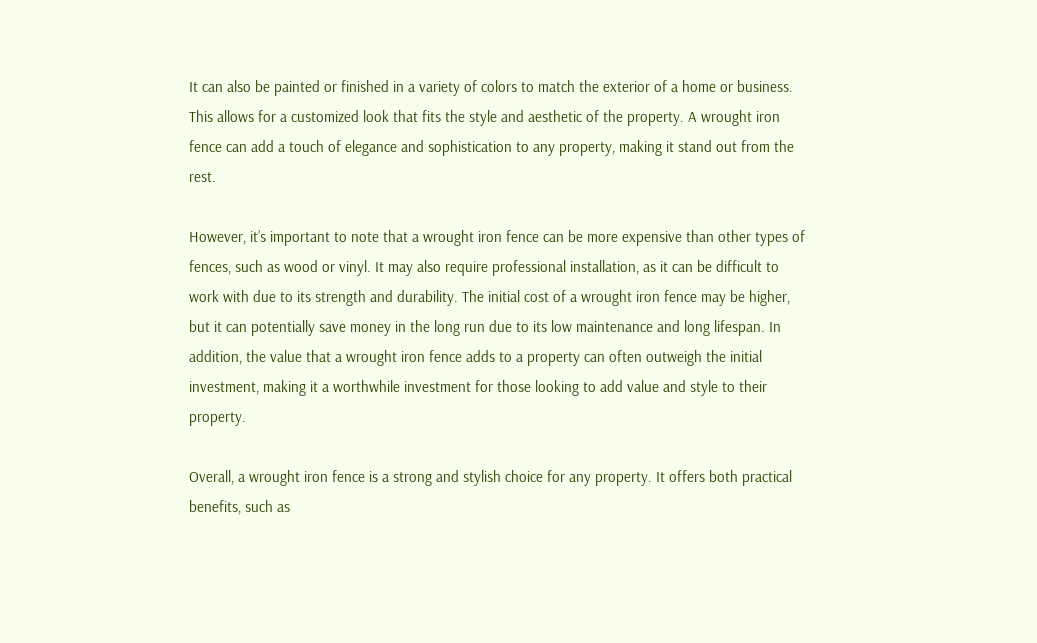It can also be painted or finished in a variety of colors to match the exterior of a home or business. This allows for a customized look that fits the style and aesthetic of the property. A wrought iron fence can add a touch of elegance and sophistication to any property, making it stand out from the rest.

However, it’s important to note that a wrought iron fence can be more expensive than other types of fences, such as wood or vinyl. It may also require professional installation, as it can be difficult to work with due to its strength and durability. The initial cost of a wrought iron fence may be higher, but it can potentially save money in the long run due to its low maintenance and long lifespan. In addition, the value that a wrought iron fence adds to a property can often outweigh the initial investment, making it a worthwhile investment for those looking to add value and style to their property.

Overall, a wrought iron fence is a strong and stylish choice for any property. It offers both practical benefits, such as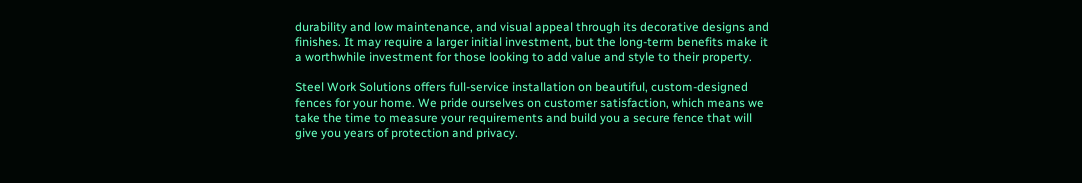durability and low maintenance, and visual appeal through its decorative designs and finishes. It may require a larger initial investment, but the long-term benefits make it a worthwhile investment for those looking to add value and style to their property.

Steel Work Solutions offers full-service installation on beautiful, custom-designed fences for your home. We pride ourselves on customer satisfaction, which means we take the time to measure your requirements and build you a secure fence that will give you years of protection and privacy.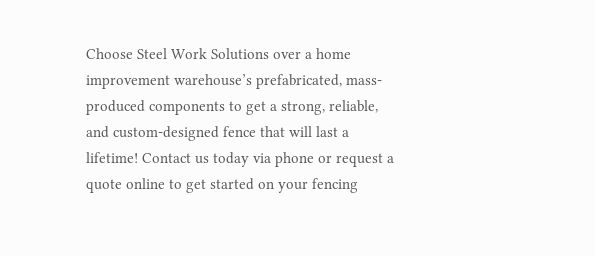Choose Steel Work Solutions over a home improvement warehouse’s prefabricated, mass-produced components to get a strong, reliable, and custom-designed fence that will last a lifetime! Contact us today via phone or request a quote online to get started on your fencing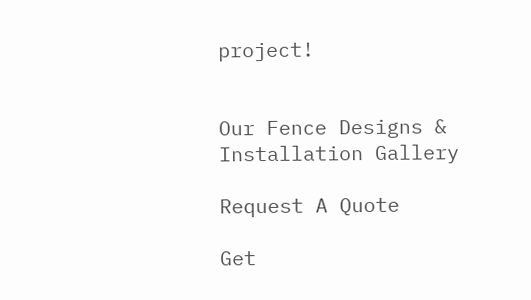project!


Our Fence Designs & Installation Gallery

Request A Quote

Get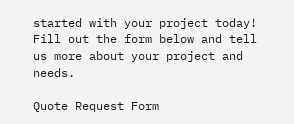started with your project today! Fill out the form below and tell us more about your project and needs.

Quote Request Form